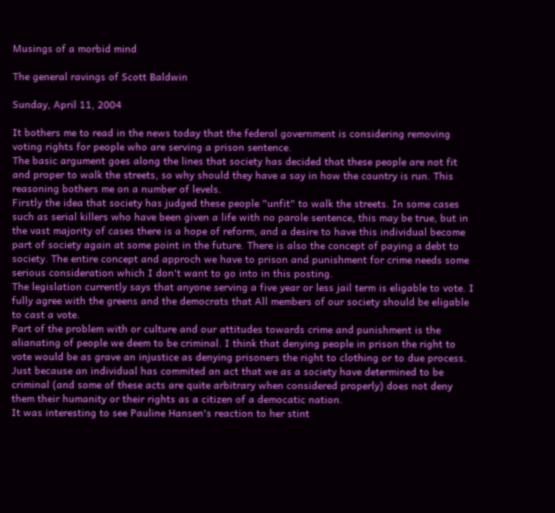Musings of a morbid mind

The general ravings of Scott Baldwin

Sunday, April 11, 2004

It bothers me to read in the news today that the federal government is considering removing voting rights for people who are serving a prison sentence.
The basic argument goes along the lines that society has decided that these people are not fit and proper to walk the streets, so why should they have a say in how the country is run. This reasoning bothers me on a number of levels.
Firstly the idea that society has judged these people "unfit" to walk the streets. In some cases such as serial killers who have been given a life with no parole sentence, this may be true, but in the vast majority of cases there is a hope of reform, and a desire to have this individual become part of society again at some point in the future. There is also the concept of paying a debt to society. The entire concept and approch we have to prison and punishment for crime needs some serious consideration which I don't want to go into in this posting.
The legislation currently says that anyone serving a five year or less jail term is eligable to vote. I fully agree with the greens and the democrats that All members of our society should be eligable to cast a vote.
Part of the problem with or culture and our attitudes towards crime and punishment is the alianating of people we deem to be criminal. I think that denying people in prison the right to vote would be as grave an injustice as denying prisoners the right to clothing or to due process. Just because an individual has commited an act that we as a society have determined to be criminal (and some of these acts are quite arbitrary when considered properly) does not deny them their humanity or their rights as a citizen of a democatic nation.
It was interesting to see Pauline Hansen's reaction to her stint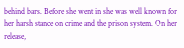behind bars. Before she went in she was well known for her harsh stance on crime and the prison system. On her release,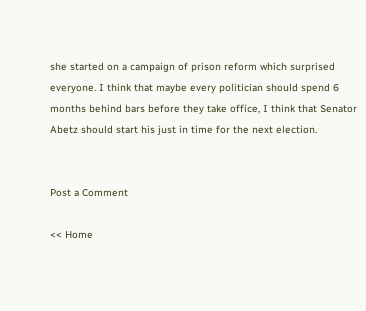she started on a campaign of prison reform which surprised everyone. I think that maybe every politician should spend 6 months behind bars before they take office, I think that Senator Abetz should start his just in time for the next election.


Post a Comment

<< Home